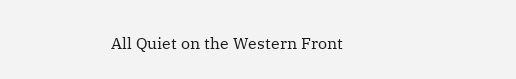All Quiet on the Western Front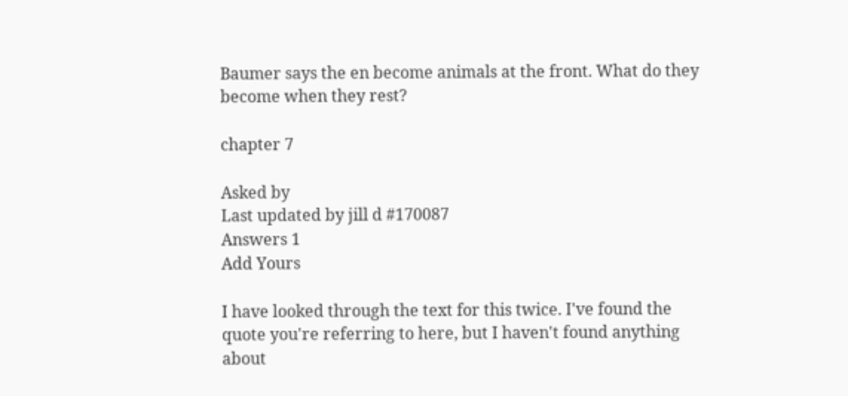Baumer says the en become animals at the front. What do they become when they rest?

chapter 7

Asked by
Last updated by jill d #170087
Answers 1
Add Yours

I have looked through the text for this twice. I've found the quote you're referring to here, but I haven't found anything about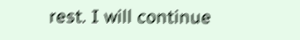rest. I will continue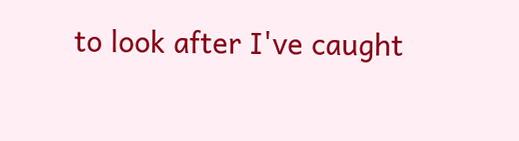to look after I've caught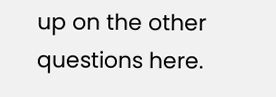up on the other questions here.